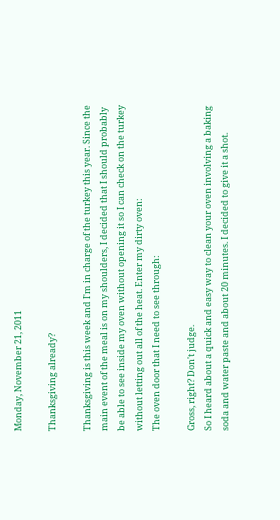Monday, November 21, 2011

Thanksgiving already?

Thanksgiving is this week and I'm in charge of the turkey this year. Since the main event of the meal is on my shoulders, I decided that I should probably be able to see inside my oven without opening it so I can check on the turkey without letting out all of the heat. Enter my dirty oven:
The oven door that I need to see through:

Gross, right? Don't judge.
So I heard about a quick and easy way to clean your oven involving a baking soda and water paste and about 20 minutes. I decided to give it a shot.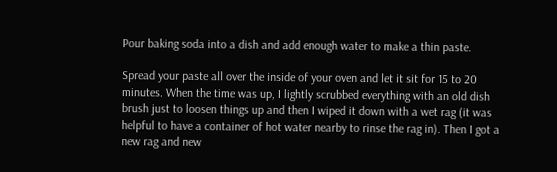Pour baking soda into a dish and add enough water to make a thin paste.

Spread your paste all over the inside of your oven and let it sit for 15 to 20 minutes. When the time was up, I lightly scrubbed everything with an old dish brush just to loosen things up and then I wiped it down with a wet rag (it was helpful to have a container of hot water nearby to rinse the rag in). Then I got a new rag and new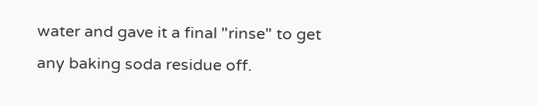water and gave it a final "rinse" to get any baking soda residue off.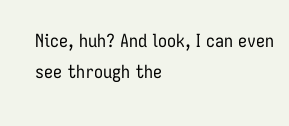Nice, huh? And look, I can even see through the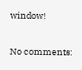window!

No comments: